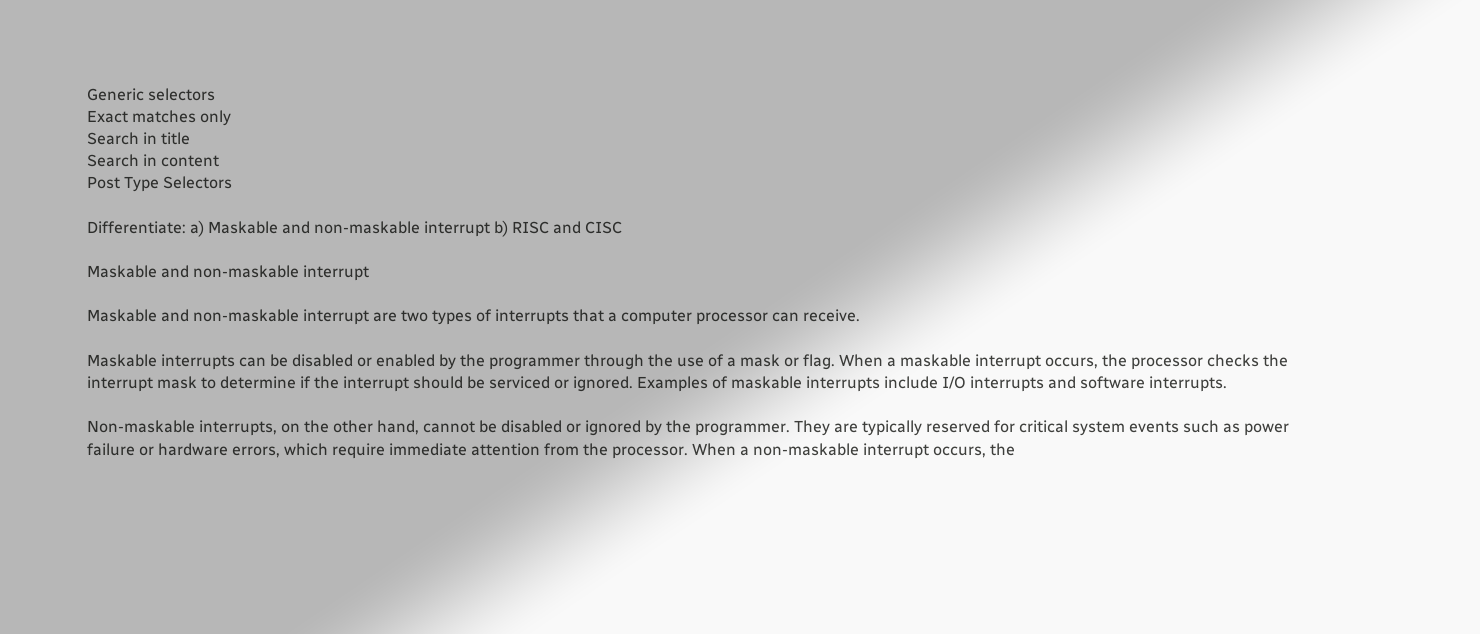Generic selectors
Exact matches only
Search in title
Search in content
Post Type Selectors

Differentiate: a) Maskable and non-maskable interrupt b) RISC and CISC

Maskable and non-maskable interrupt

Maskable and non-maskable interrupt are two types of interrupts that a computer processor can receive.

Maskable interrupts can be disabled or enabled by the programmer through the use of a mask or flag. When a maskable interrupt occurs, the processor checks the interrupt mask to determine if the interrupt should be serviced or ignored. Examples of maskable interrupts include I/O interrupts and software interrupts.

Non-maskable interrupts, on the other hand, cannot be disabled or ignored by the programmer. They are typically reserved for critical system events such as power failure or hardware errors, which require immediate attention from the processor. When a non-maskable interrupt occurs, the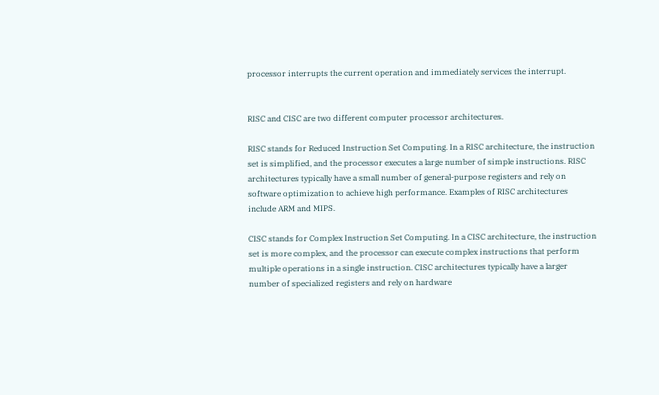processor interrupts the current operation and immediately services the interrupt.


RISC and CISC are two different computer processor architectures.

RISC stands for Reduced Instruction Set Computing. In a RISC architecture, the instruction set is simplified, and the processor executes a large number of simple instructions. RISC architectures typically have a small number of general-purpose registers and rely on software optimization to achieve high performance. Examples of RISC architectures include ARM and MIPS.

CISC stands for Complex Instruction Set Computing. In a CISC architecture, the instruction set is more complex, and the processor can execute complex instructions that perform multiple operations in a single instruction. CISC architectures typically have a larger number of specialized registers and rely on hardware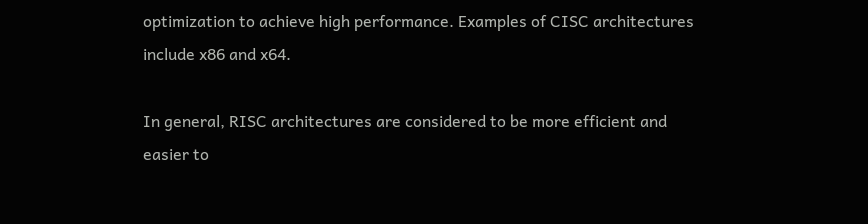optimization to achieve high performance. Examples of CISC architectures include x86 and x64.

In general, RISC architectures are considered to be more efficient and easier to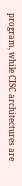program, while CISC architectures are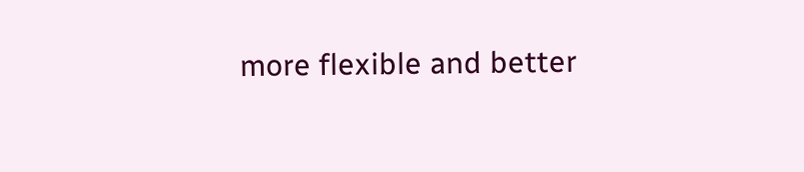more flexible and better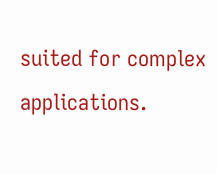suited for complex applications.